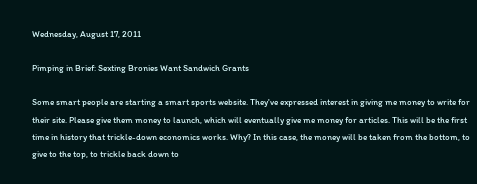Wednesday, August 17, 2011

Pimping in Brief: Sexting Bronies Want Sandwich Grants

Some smart people are starting a smart sports website. They've expressed interest in giving me money to write for their site. Please give them money to launch, which will eventually give me money for articles. This will be the first time in history that trickle-down economics works. Why? In this case, the money will be taken from the bottom, to give to the top, to trickle back down to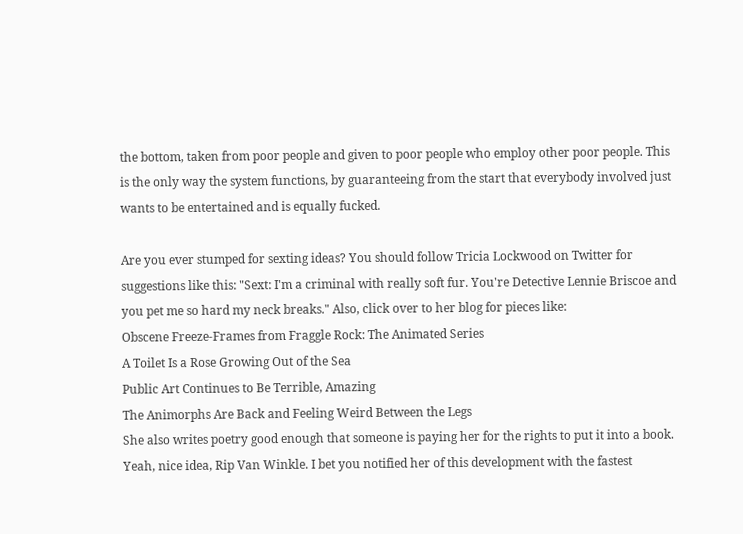the bottom, taken from poor people and given to poor people who employ other poor people. This is the only way the system functions, by guaranteeing from the start that everybody involved just wants to be entertained and is equally fucked.

Are you ever stumped for sexting ideas? You should follow Tricia Lockwood on Twitter for suggestions like this: "Sext: I'm a criminal with really soft fur. You're Detective Lennie Briscoe and you pet me so hard my neck breaks." Also, click over to her blog for pieces like:
Obscene Freeze-Frames from Fraggle Rock: The Animated Series
A Toilet Is a Rose Growing Out of the Sea
Public Art Continues to Be Terrible, Amazing
The Animorphs Are Back and Feeling Weird Between the Legs
She also writes poetry good enough that someone is paying her for the rights to put it into a book. Yeah, nice idea, Rip Van Winkle. I bet you notified her of this development with the fastest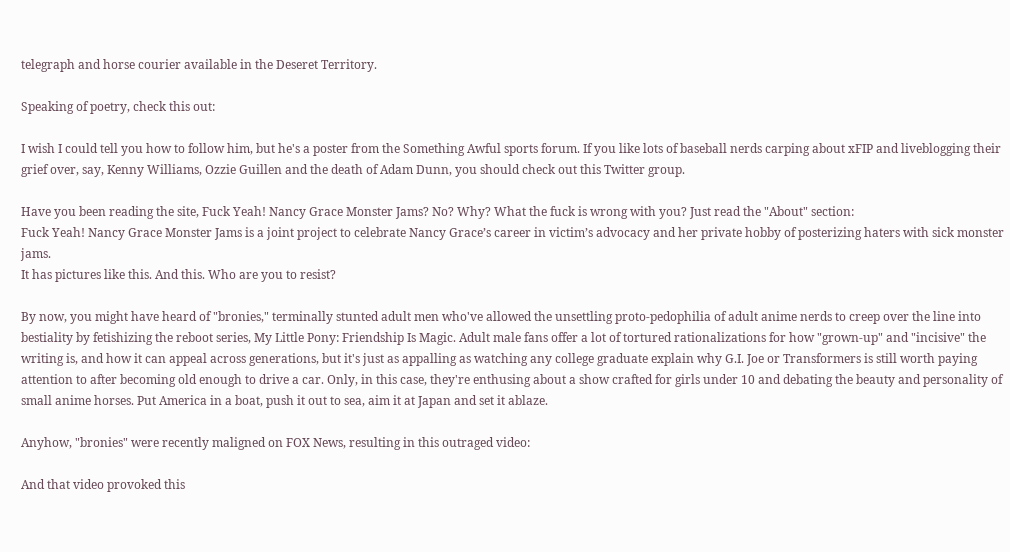telegraph and horse courier available in the Deseret Territory.

Speaking of poetry, check this out:

I wish I could tell you how to follow him, but he's a poster from the Something Awful sports forum. If you like lots of baseball nerds carping about xFIP and liveblogging their grief over, say, Kenny Williams, Ozzie Guillen and the death of Adam Dunn, you should check out this Twitter group.

Have you been reading the site, Fuck Yeah! Nancy Grace Monster Jams? No? Why? What the fuck is wrong with you? Just read the "About" section:
Fuck Yeah! Nancy Grace Monster Jams is a joint project to celebrate Nancy Grace’s career in victim’s advocacy and her private hobby of posterizing haters with sick monster jams.
It has pictures like this. And this. Who are you to resist?

By now, you might have heard of "bronies," terminally stunted adult men who've allowed the unsettling proto-pedophilia of adult anime nerds to creep over the line into bestiality by fetishizing the reboot series, My Little Pony: Friendship Is Magic. Adult male fans offer a lot of tortured rationalizations for how "grown-up" and "incisive" the writing is, and how it can appeal across generations, but it's just as appalling as watching any college graduate explain why G.I. Joe or Transformers is still worth paying attention to after becoming old enough to drive a car. Only, in this case, they're enthusing about a show crafted for girls under 10 and debating the beauty and personality of small anime horses. Put America in a boat, push it out to sea, aim it at Japan and set it ablaze.

Anyhow, "bronies" were recently maligned on FOX News, resulting in this outraged video:

And that video provoked this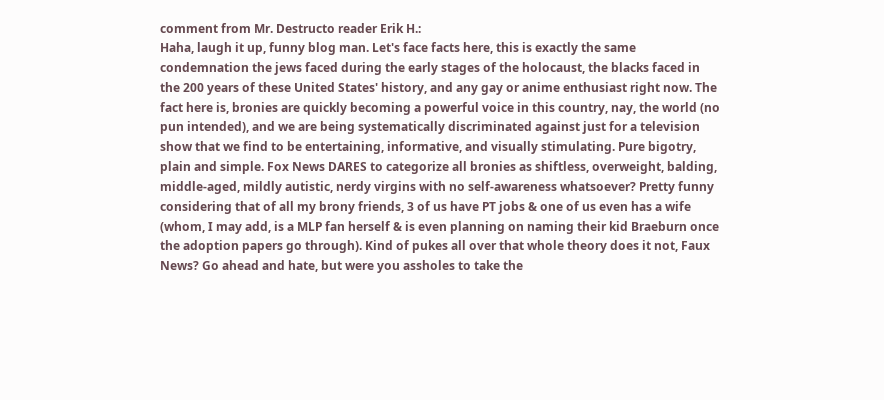comment from Mr. Destructo reader Erik H.:
Haha, laugh it up, funny blog man. Let's face facts here, this is exactly the same condemnation the jews faced during the early stages of the holocaust, the blacks faced in the 200 years of these United States' history, and any gay or anime enthusiast right now. The fact here is, bronies are quickly becoming a powerful voice in this country, nay, the world (no pun intended), and we are being systematically discriminated against just for a television show that we find to be entertaining, informative, and visually stimulating. Pure bigotry, plain and simple. Fox News DARES to categorize all bronies as shiftless, overweight, balding, middle-aged, mildly autistic, nerdy virgins with no self-awareness whatsoever? Pretty funny considering that of all my brony friends, 3 of us have PT jobs & one of us even has a wife (whom, I may add, is a MLP fan herself & is even planning on naming their kid Braeburn once the adoption papers go through). Kind of pukes all over that whole theory does it not, Faux News? Go ahead and hate, but were you assholes to take the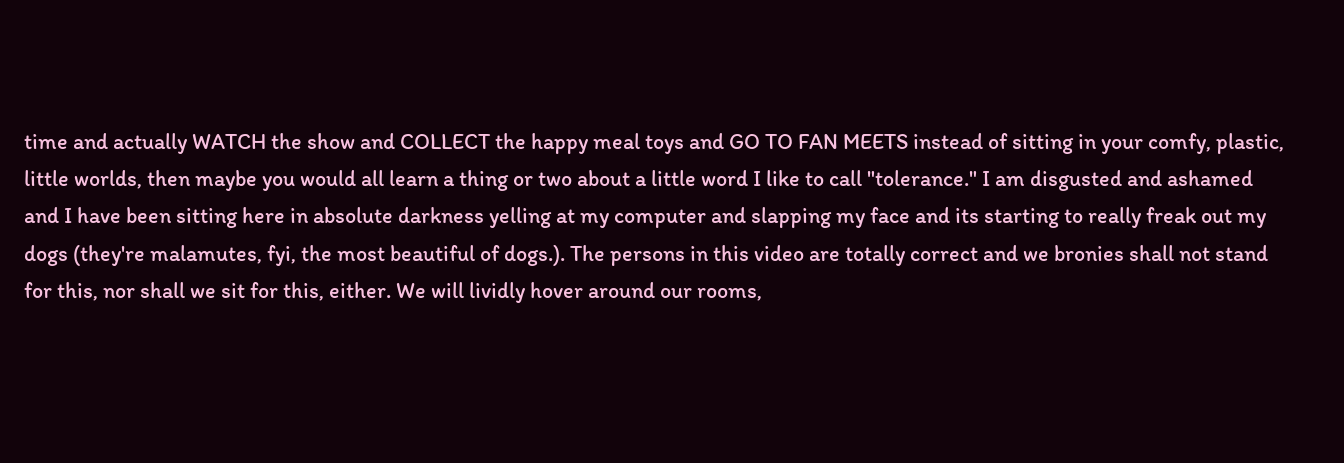time and actually WATCH the show and COLLECT the happy meal toys and GO TO FAN MEETS instead of sitting in your comfy, plastic, little worlds, then maybe you would all learn a thing or two about a little word I like to call "tolerance." I am disgusted and ashamed and I have been sitting here in absolute darkness yelling at my computer and slapping my face and its starting to really freak out my dogs (they're malamutes, fyi, the most beautiful of dogs.). The persons in this video are totally correct and we bronies shall not stand for this, nor shall we sit for this, either. We will lividly hover around our rooms,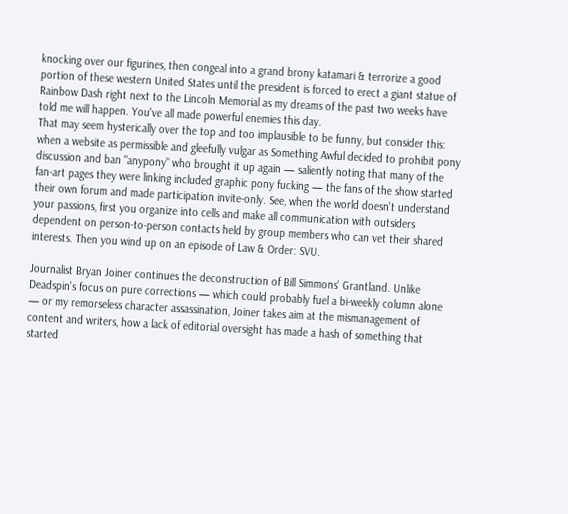knocking over our figurines, then congeal into a grand brony katamari & terrorize a good portion of these western United States until the president is forced to erect a giant statue of Rainbow Dash right next to the Lincoln Memorial as my dreams of the past two weeks have told me will happen. You've all made powerful enemies this day.
That may seem hysterically over the top and too implausible to be funny, but consider this: when a website as permissible and gleefully vulgar as Something Awful decided to prohibit pony discussion and ban "anypony" who brought it up again — saliently noting that many of the fan-art pages they were linking included graphic pony fucking — the fans of the show started their own forum and made participation invite-only. See, when the world doesn't understand your passions, first you organize into cells and make all communication with outsiders dependent on person-to-person contacts held by group members who can vet their shared interests. Then you wind up on an episode of Law & Order: SVU.

Journalist Bryan Joiner continues the deconstruction of Bill Simmons' Grantland. Unlike Deadspin's focus on pure corrections — which could probably fuel a bi-weekly column alone — or my remorseless character assassination, Joiner takes aim at the mismanagement of content and writers, how a lack of editorial oversight has made a hash of something that started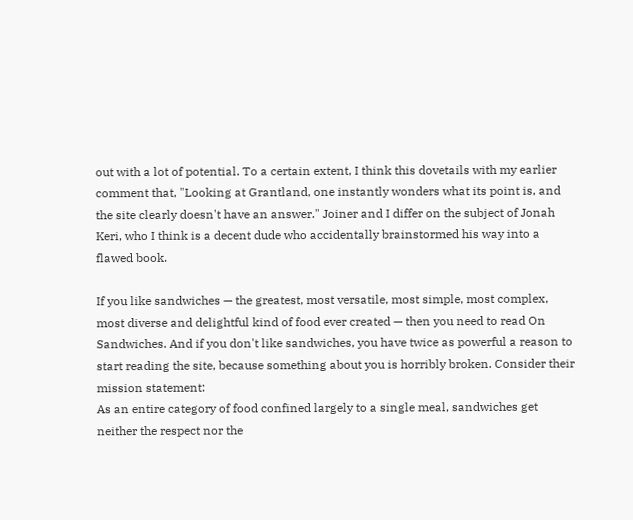out with a lot of potential. To a certain extent, I think this dovetails with my earlier comment that, "Looking at Grantland, one instantly wonders what its point is, and the site clearly doesn't have an answer." Joiner and I differ on the subject of Jonah Keri, who I think is a decent dude who accidentally brainstormed his way into a flawed book.

If you like sandwiches — the greatest, most versatile, most simple, most complex, most diverse and delightful kind of food ever created — then you need to read On Sandwiches. And if you don't like sandwiches, you have twice as powerful a reason to start reading the site, because something about you is horribly broken. Consider their mission statement:
As an entire category of food confined largely to a single meal, sandwiches get neither the respect nor the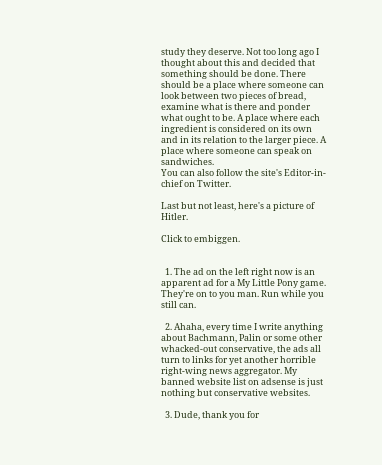study they deserve. Not too long ago I thought about this and decided that something should be done. There should be a place where someone can look between two pieces of bread, examine what is there and ponder what ought to be. A place where each ingredient is considered on its own and in its relation to the larger piece. A place where someone can speak on sandwiches.
You can also follow the site's Editor-in-chief on Twitter.

Last but not least, here's a picture of Hitler.

Click to embiggen.


  1. The ad on the left right now is an apparent ad for a My Little Pony game. They're on to you man. Run while you still can.

  2. Ahaha, every time I write anything about Bachmann, Palin or some other whacked-out conservative, the ads all turn to links for yet another horrible right-wing news aggregator. My banned website list on adsense is just nothing but conservative websites.

  3. Dude, thank you for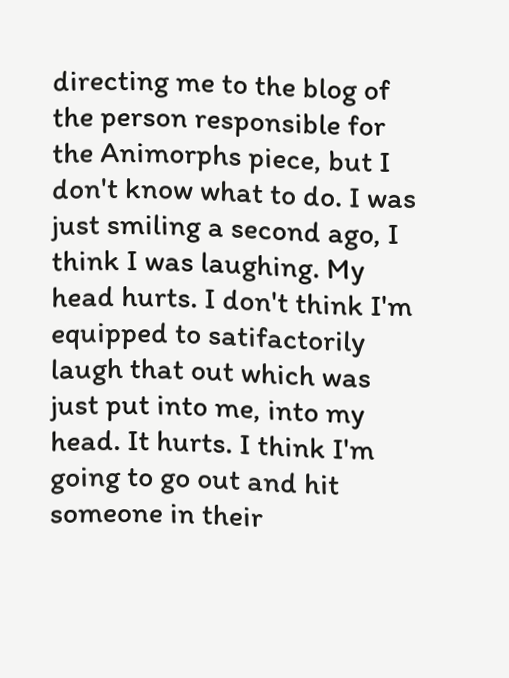directing me to the blog of the person responsible for the Animorphs piece, but I don't know what to do. I was just smiling a second ago, I think I was laughing. My head hurts. I don't think I'm equipped to satifactorily laugh that out which was just put into me, into my head. It hurts. I think I'm going to go out and hit someone in their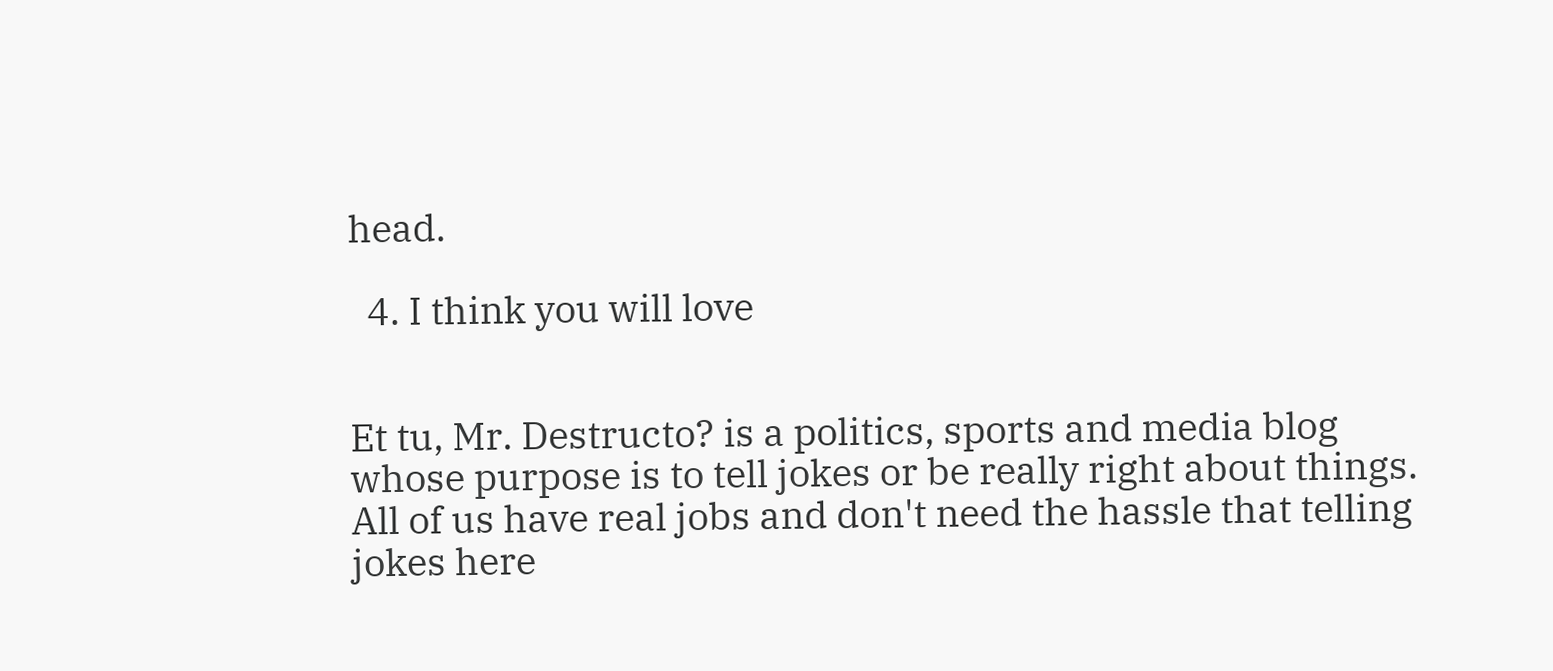head.

  4. I think you will love


Et tu, Mr. Destructo? is a politics, sports and media blog whose purpose is to tell jokes or be really right about things. All of us have real jobs and don't need the hassle that telling jokes here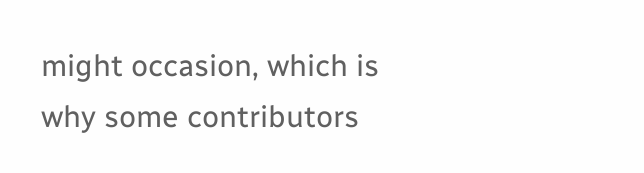might occasion, which is why some contributors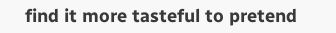find it more tasteful to pretend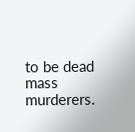to be dead mass murderers.